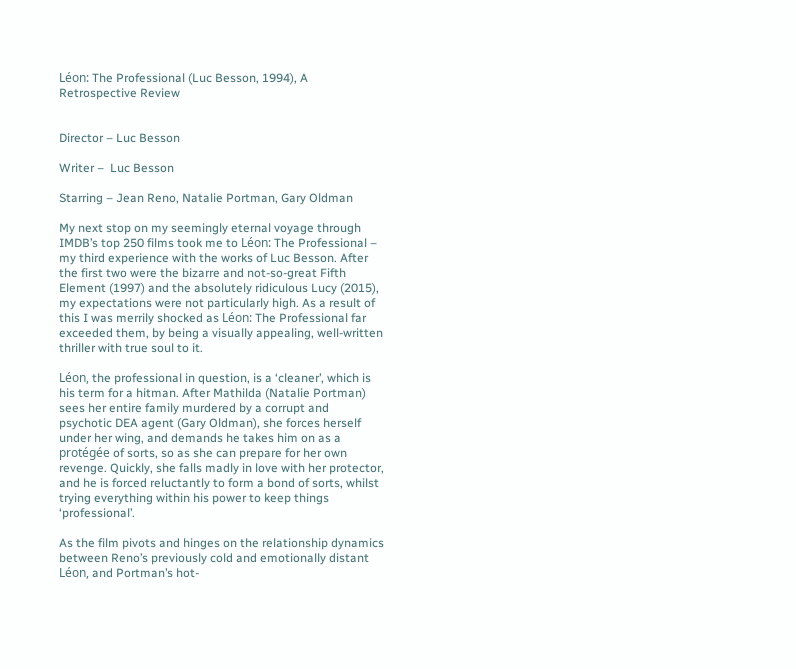Léon: The Professional (Luc Besson, 1994), A Retrospective Review


Director – Luc Besson

Writer –  Luc Besson

Starring – Jean Reno, Natalie Portman, Gary Oldman

My next stop on my seemingly eternal voyage through IMDB’s top 250 films took me to Léon: The Professional – my third experience with the works of Luc Besson. After the first two were the bizarre and not-so-great Fifth Element (1997) and the absolutely ridiculous Lucy (2015), my expectations were not particularly high. As a result of this I was merrily shocked as Léon: The Professional far exceeded them, by being a visually appealing, well-written thriller with true soul to it.

Léon, the professional in question, is a ‘cleaner’, which is his term for a hitman. After Mathilda (Natalie Portman) sees her entire family murdered by a corrupt and psychotic DEA agent (Gary Oldman), she forces herself under her wing, and demands he takes him on as a protégée of sorts, so as she can prepare for her own revenge. Quickly, she falls madly in love with her protector, and he is forced reluctantly to form a bond of sorts, whilst trying everything within his power to keep things ‘professional’.

As the film pivots and hinges on the relationship dynamics between Reno’s previously cold and emotionally distant Léon, and Portman’s hot-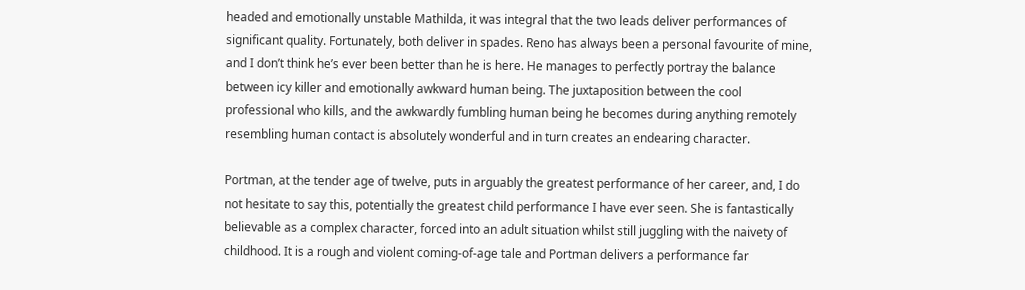headed and emotionally unstable Mathilda, it was integral that the two leads deliver performances of significant quality. Fortunately, both deliver in spades. Reno has always been a personal favourite of mine, and I don’t think he’s ever been better than he is here. He manages to perfectly portray the balance between icy killer and emotionally awkward human being. The juxtaposition between the cool professional who kills, and the awkwardly fumbling human being he becomes during anything remotely resembling human contact is absolutely wonderful and in turn creates an endearing character.

Portman, at the tender age of twelve, puts in arguably the greatest performance of her career, and, I do not hesitate to say this, potentially the greatest child performance I have ever seen. She is fantastically believable as a complex character, forced into an adult situation whilst still juggling with the naivety of childhood. It is a rough and violent coming-of-age tale and Portman delivers a performance far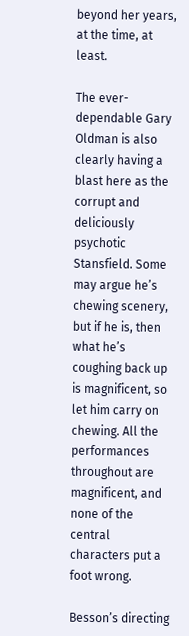beyond her years, at the time, at least.

The ever-dependable Gary Oldman is also clearly having a blast here as the corrupt and deliciously psychotic Stansfield. Some may argue he’s chewing scenery, but if he is, then what he’s coughing back up is magnificent, so let him carry on chewing. All the performances throughout are magnificent, and none of the central characters put a foot wrong.

Besson’s directing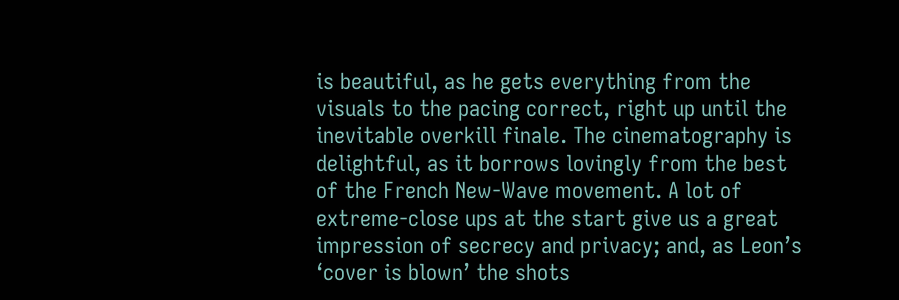is beautiful, as he gets everything from the visuals to the pacing correct, right up until the inevitable overkill finale. The cinematography is delightful, as it borrows lovingly from the best of the French New-Wave movement. A lot of extreme-close ups at the start give us a great impression of secrecy and privacy; and, as Leon’s ‘cover is blown’ the shots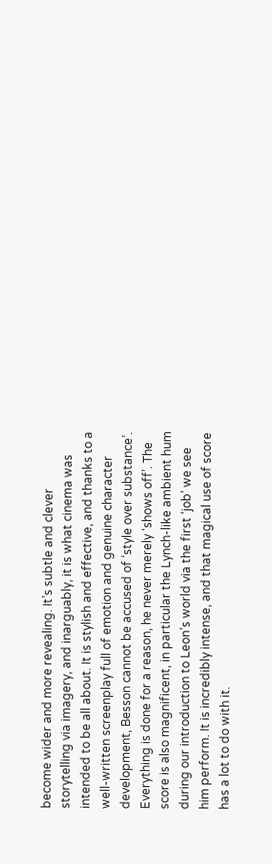become wider and more revealing. It’s subtle and clever storytelling via imagery, and inarguably, it is what cinema was intended to be all about. It is stylish and effective, and thanks to a well-written screenplay full of emotion and genuine character development, Besson cannot be accused of ‘style over substance’. Everything is done for a reason, he never merely ‘shows off’. The score is also magnificent, in particular the Lynch-like ambient hum during our introduction to Leon’s world via the first ‘job’ we see him perform. It is incredibly intense, and that magical use of score has a lot to do with it.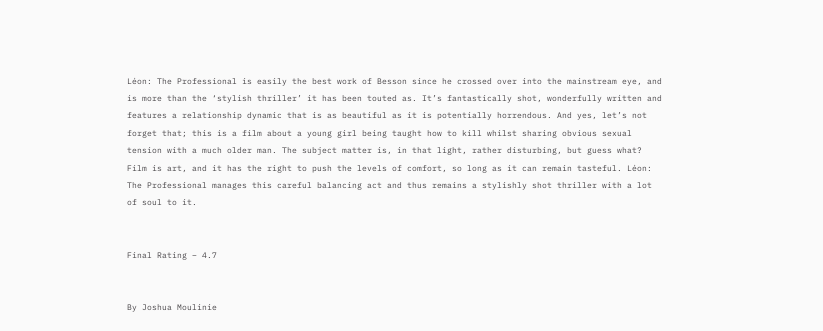Léon: The Professional is easily the best work of Besson since he crossed over into the mainstream eye, and is more than the ‘stylish thriller’ it has been touted as. It’s fantastically shot, wonderfully written and features a relationship dynamic that is as beautiful as it is potentially horrendous. And yes, let’s not forget that; this is a film about a young girl being taught how to kill whilst sharing obvious sexual tension with a much older man. The subject matter is, in that light, rather disturbing, but guess what? Film is art, and it has the right to push the levels of comfort, so long as it can remain tasteful. Léon: The Professional manages this careful balancing act and thus remains a stylishly shot thriller with a lot of soul to it.


Final Rating – 4.7


By Joshua Moulinie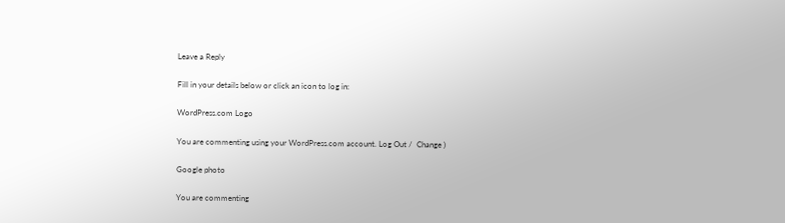Leave a Reply

Fill in your details below or click an icon to log in:

WordPress.com Logo

You are commenting using your WordPress.com account. Log Out /  Change )

Google photo

You are commenting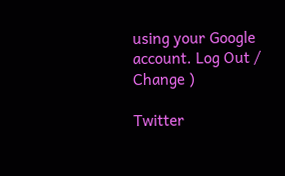using your Google account. Log Out /  Change )

Twitter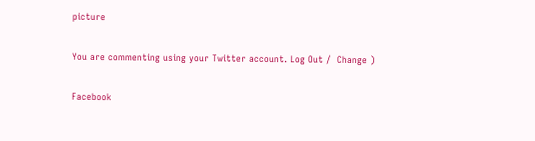picture

You are commenting using your Twitter account. Log Out /  Change )

Facebook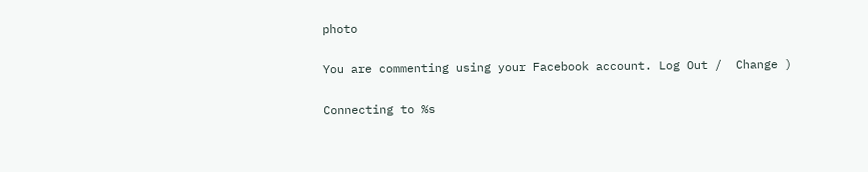photo

You are commenting using your Facebook account. Log Out /  Change )

Connecting to %s